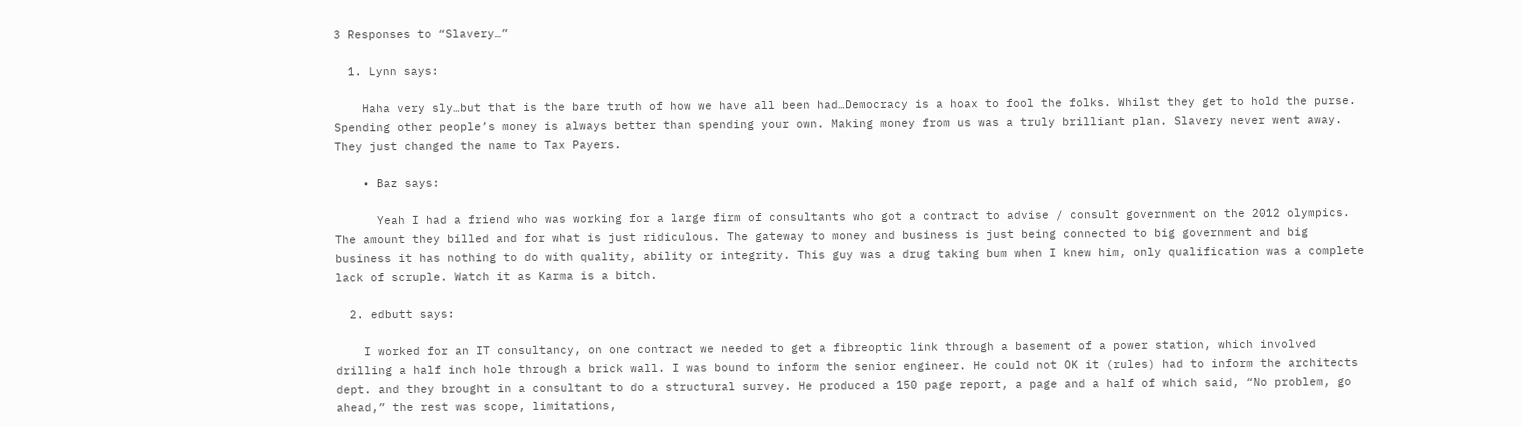3 Responses to “Slavery…”

  1. Lynn says:

    Haha very sly…but that is the bare truth of how we have all been had…Democracy is a hoax to fool the folks. Whilst they get to hold the purse. Spending other people’s money is always better than spending your own. Making money from us was a truly brilliant plan. Slavery never went away. They just changed the name to Tax Payers.

    • Baz says:

      Yeah I had a friend who was working for a large firm of consultants who got a contract to advise / consult government on the 2012 olympics. The amount they billed and for what is just ridiculous. The gateway to money and business is just being connected to big government and big business it has nothing to do with quality, ability or integrity. This guy was a drug taking bum when I knew him, only qualification was a complete lack of scruple. Watch it as Karma is a bitch.

  2. edbutt says:

    I worked for an IT consultancy, on one contract we needed to get a fibreoptic link through a basement of a power station, which involved drilling a half inch hole through a brick wall. I was bound to inform the senior engineer. He could not OK it (rules) had to inform the architects dept. and they brought in a consultant to do a structural survey. He produced a 150 page report, a page and a half of which said, “No problem, go ahead,” the rest was scope, limitations,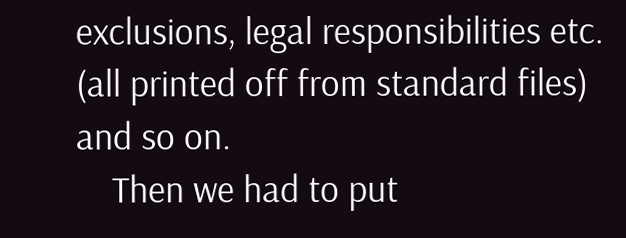exclusions, legal responsibilities etc. (all printed off from standard files) and so on.
    Then we had to put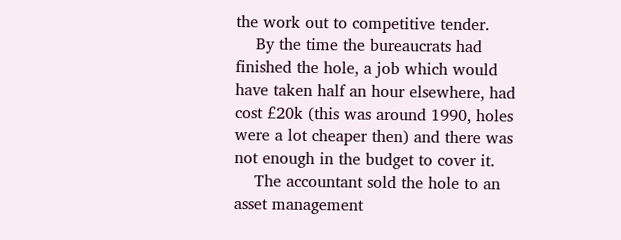the work out to competitive tender.
    By the time the bureaucrats had finished the hole, a job which would have taken half an hour elsewhere, had cost £20k (this was around 1990, holes were a lot cheaper then) and there was not enough in the budget to cover it.
    The accountant sold the hole to an asset management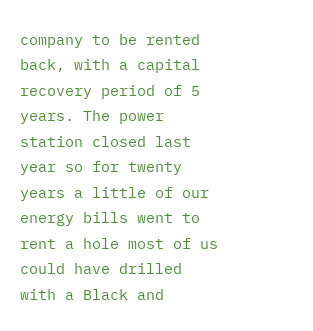company to be rented back, with a capital recovery period of 5 years. The power station closed last year so for twenty years a little of our energy bills went to rent a hole most of us could have drilled with a Black and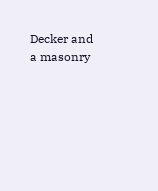Decker and a masonry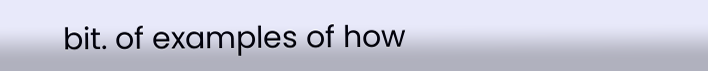bit. of examples of how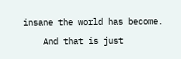insane the world has become.
    And that is just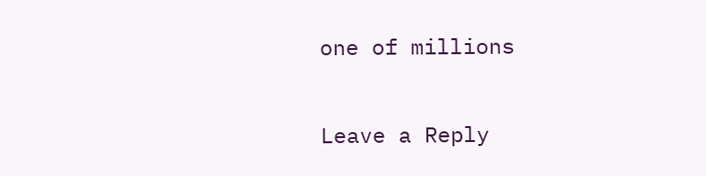one of millions

Leave a Reply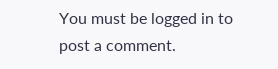You must be logged in to post a comment.